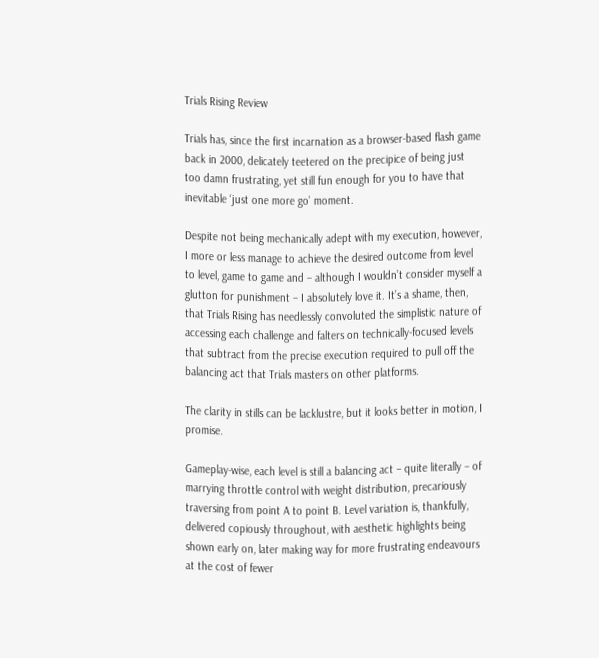Trials Rising Review

Trials has, since the first incarnation as a browser-based flash game back in 2000, delicately teetered on the precipice of being just too damn frustrating, yet still fun enough for you to have that inevitable ‘just one more go’ moment.

Despite not being mechanically adept with my execution, however, I more or less manage to achieve the desired outcome from level to level, game to game and – although I wouldn’t consider myself a glutton for punishment – I absolutely love it. It’s a shame, then, that Trials Rising has needlessly convoluted the simplistic nature of accessing each challenge and falters on technically-focused levels that subtract from the precise execution required to pull off the balancing act that Trials masters on other platforms.

The clarity in stills can be lacklustre, but it looks better in motion, I promise.

Gameplay-wise, each level is still a balancing act – quite literally – of marrying throttle control with weight distribution, precariously traversing from point A to point B. Level variation is, thankfully, delivered copiously throughout, with aesthetic highlights being shown early on, later making way for more frustrating endeavours at the cost of fewer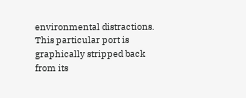environmental distractions. This particular port is graphically stripped back from its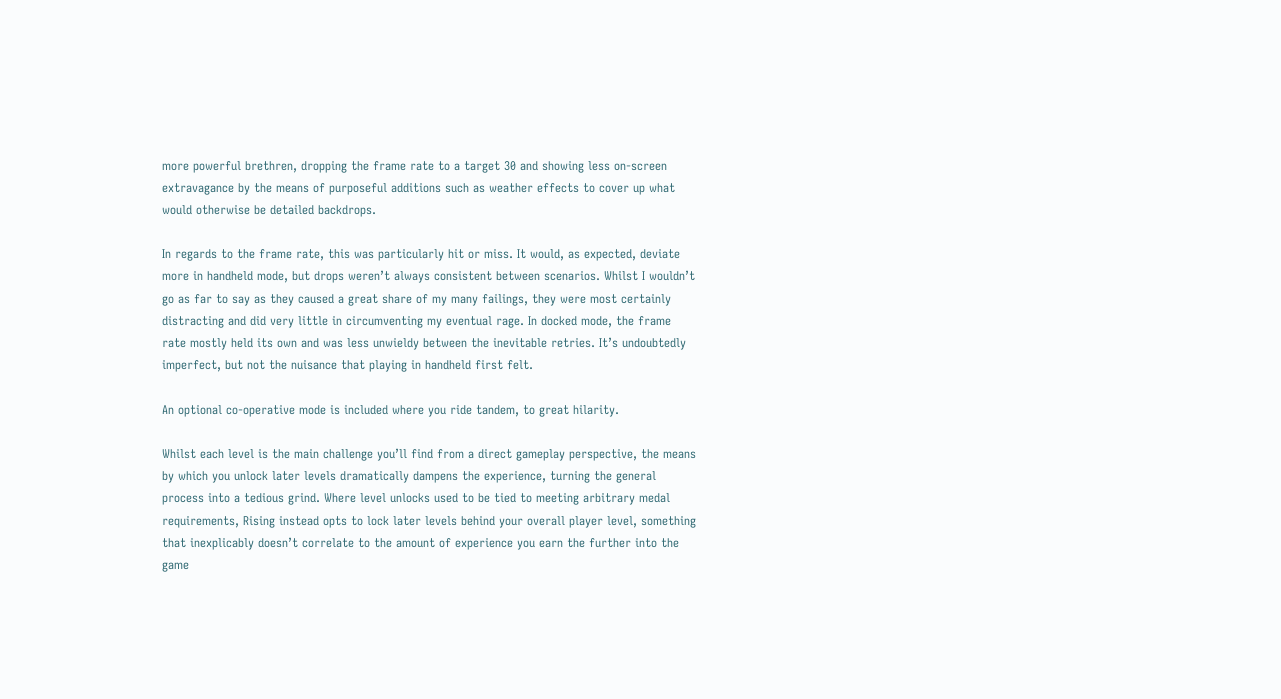more powerful brethren, dropping the frame rate to a target 30 and showing less on-screen extravagance by the means of purposeful additions such as weather effects to cover up what would otherwise be detailed backdrops.

In regards to the frame rate, this was particularly hit or miss. It would, as expected, deviate more in handheld mode, but drops weren’t always consistent between scenarios. Whilst I wouldn’t go as far to say as they caused a great share of my many failings, they were most certainly distracting and did very little in circumventing my eventual rage. In docked mode, the frame rate mostly held its own and was less unwieldy between the inevitable retries. It’s undoubtedly imperfect, but not the nuisance that playing in handheld first felt.

An optional co-operative mode is included where you ride tandem, to great hilarity.

Whilst each level is the main challenge you’ll find from a direct gameplay perspective, the means by which you unlock later levels dramatically dampens the experience, turning the general process into a tedious grind. Where level unlocks used to be tied to meeting arbitrary medal requirements, Rising instead opts to lock later levels behind your overall player level, something that inexplicably doesn’t correlate to the amount of experience you earn the further into the game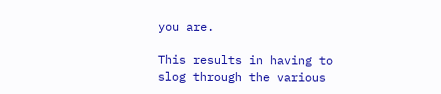you are.

This results in having to slog through the various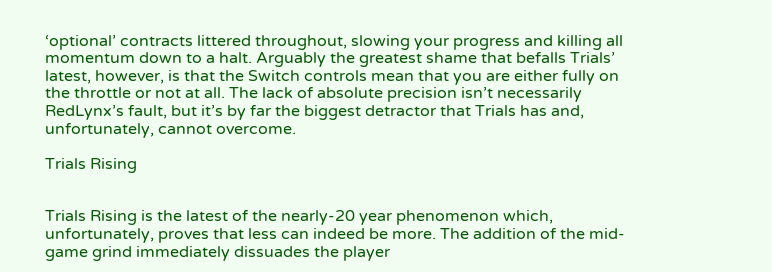‘optional’ contracts littered throughout, slowing your progress and killing all momentum down to a halt. Arguably the greatest shame that befalls Trials’ latest, however, is that the Switch controls mean that you are either fully on the throttle or not at all. The lack of absolute precision isn’t necessarily RedLynx’s fault, but it’s by far the biggest detractor that Trials has and, unfortunately, cannot overcome.

Trials Rising


Trials Rising is the latest of the nearly-20 year phenomenon which, unfortunately, proves that less can indeed be more. The addition of the mid-game grind immediately dissuades the player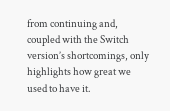from continuing and, coupled with the Switch version’s shortcomings, only highlights how great we used to have it.